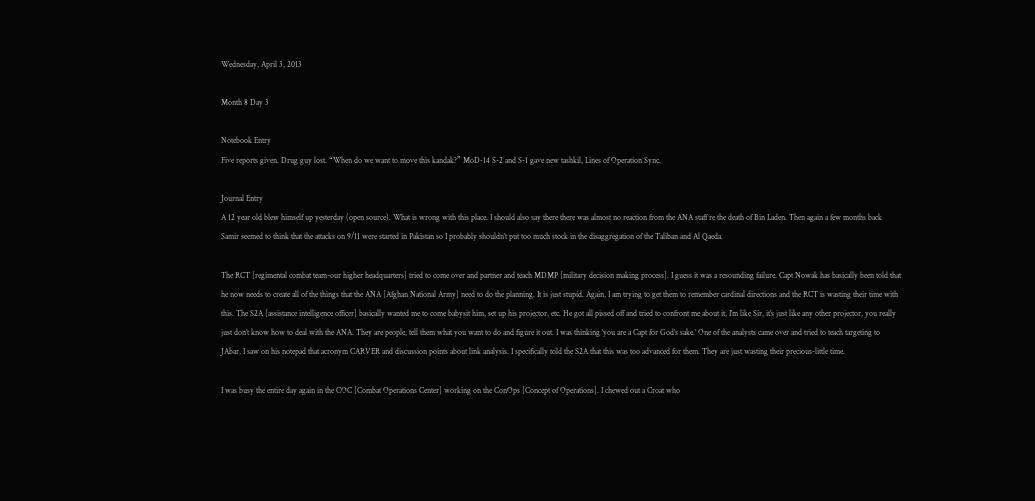Wednesday, April 3, 2013

Month 8 Day 3

Notebook Entry
Five reports given. Drug guy lost. “When do we want to move this kandak?” MoD-14 S-2 and S-1 gave new tashkil, Lines of Operation Sync.

Journal Entry
A 12 year old blew himself up yesterday (open source). What is wrong with this place. I should also say there there was almost no reaction from the ANA staff re the death of Bin Laden. Then again a few months back Samir seemed to think that the attacks on 9/11 were started in Pakistan so I probably shouldn’t put too much stock in the disaggregation of the Taliban and Al Qaeda.

The RCT [regimental combat team-our higher headquarters] tried to come over and partner and teach MDMP [military decision making process]. I guess it was a resounding failure. Capt Nowak has basically been told that he now needs to create all of the things that the ANA [Afghan National Army] need to do the planning. It is just stupid. Again, I am trying to get them to remember cardinal directions and the RCT is wasting their time with this. The S2A [assistance intelligence officer] basically wanted me to come babysit him, set up his projector, etc. He got all pissed off and tried to confront me about it, I’m like Sir, it’s just like any other projector, you really just don’t know how to deal with the ANA. They are people, tell them what you want to do and figure it out. I was thinking ‘you are a Capt for God’s sake.’ One of the analysts came over and tried to teach targeting to JAbar, I saw on his notepad that acronym CARVER and discussion points about link analysis. I specifically told the S2A that this was too advanced for them. They are just wasting their precious-little time.

I was busy the entire day again in the COC [Combat Operations Center] working on the ConOps [Concept of Operations]. I chewed out a Croat who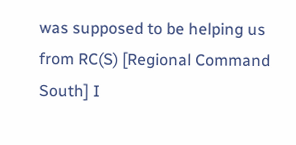was supposed to be helping us from RC(S) [Regional Command South] I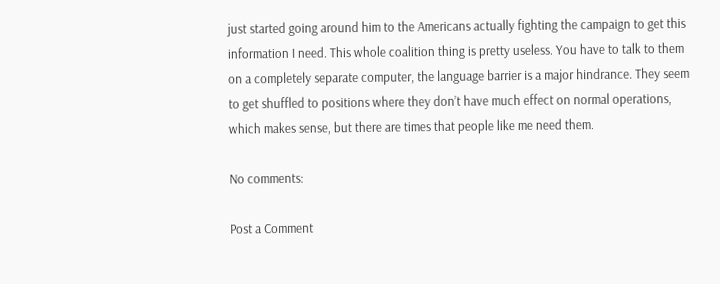just started going around him to the Americans actually fighting the campaign to get this information I need. This whole coalition thing is pretty useless. You have to talk to them on a completely separate computer, the language barrier is a major hindrance. They seem to get shuffled to positions where they don’t have much effect on normal operations, which makes sense, but there are times that people like me need them.

No comments:

Post a Comment